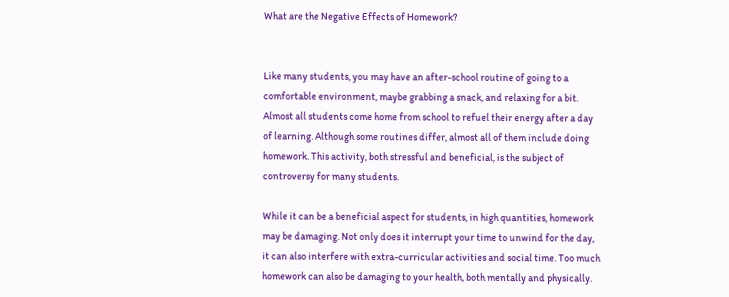What are the Negative Effects of Homework?


Like many students, you may have an after-school routine of going to a comfortable environment, maybe grabbing a snack, and relaxing for a bit. Almost all students come home from school to refuel their energy after a day of learning. Although some routines differ, almost all of them include doing homework. This activity, both stressful and beneficial, is the subject of controversy for many students.

While it can be a beneficial aspect for students, in high quantities, homework may be damaging. Not only does it interrupt your time to unwind for the day, it can also interfere with extra-curricular activities and social time. Too much homework can also be damaging to your health, both mentally and physically.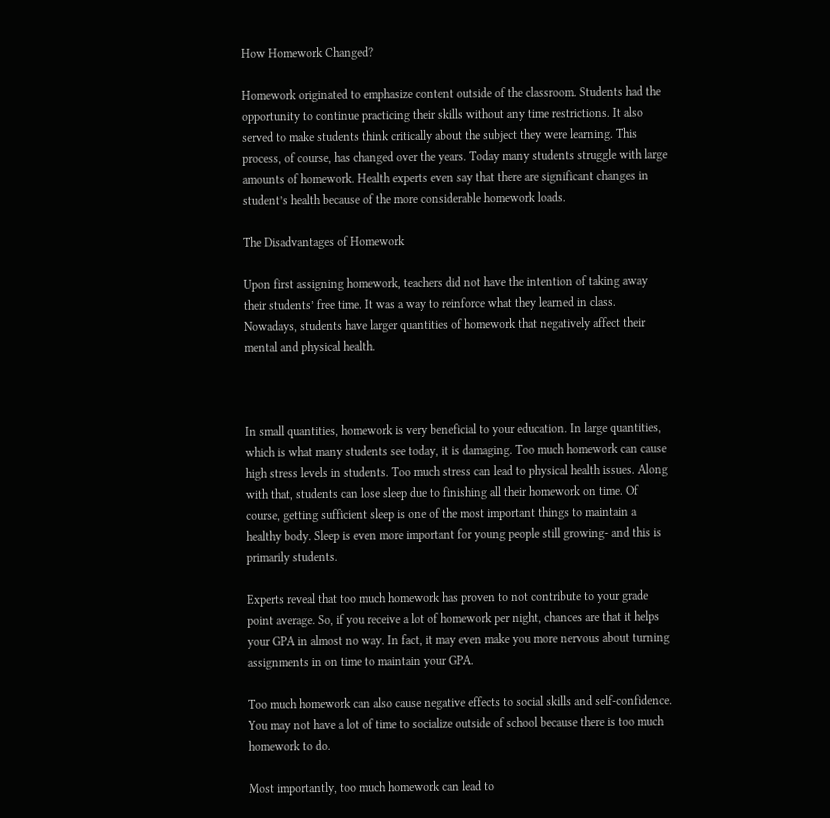How Homework Changed?

Homework originated to emphasize content outside of the classroom. Students had the opportunity to continue practicing their skills without any time restrictions. It also served to make students think critically about the subject they were learning. This process, of course, has changed over the years. Today many students struggle with large amounts of homework. Health experts even say that there are significant changes in student’s health because of the more considerable homework loads.

The Disadvantages of Homework

Upon first assigning homework, teachers did not have the intention of taking away their students’ free time. It was a way to reinforce what they learned in class. Nowadays, students have larger quantities of homework that negatively affect their mental and physical health.



In small quantities, homework is very beneficial to your education. In large quantities, which is what many students see today, it is damaging. Too much homework can cause high stress levels in students. Too much stress can lead to physical health issues. Along with that, students can lose sleep due to finishing all their homework on time. Of course, getting sufficient sleep is one of the most important things to maintain a healthy body. Sleep is even more important for young people still growing- and this is primarily students.

Experts reveal that too much homework has proven to not contribute to your grade point average. So, if you receive a lot of homework per night, chances are that it helps your GPA in almost no way. In fact, it may even make you more nervous about turning assignments in on time to maintain your GPA.

Too much homework can also cause negative effects to social skills and self-confidence. You may not have a lot of time to socialize outside of school because there is too much homework to do.

Most importantly, too much homework can lead to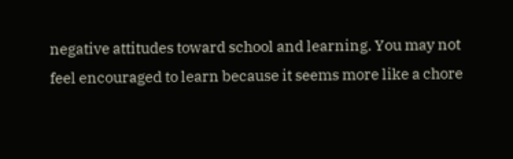negative attitudes toward school and learning. You may not feel encouraged to learn because it seems more like a chore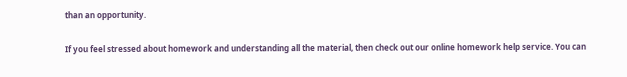than an opportunity.

If you feel stressed about homework and understanding all the material, then check out our online homework help service. You can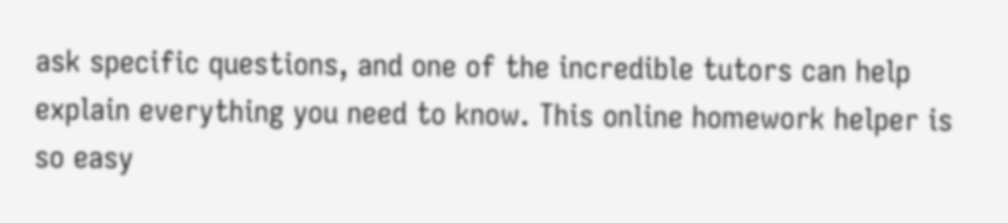ask specific questions, and one of the incredible tutors can help explain everything you need to know. This online homework helper is so easy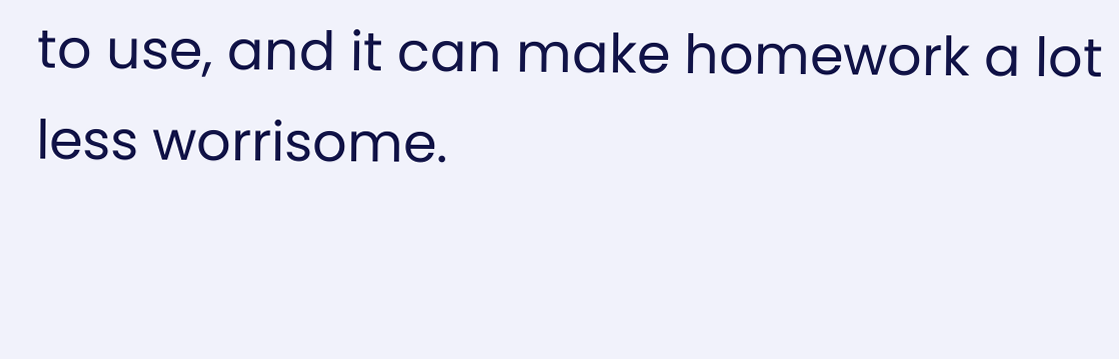to use, and it can make homework a lot less worrisome.